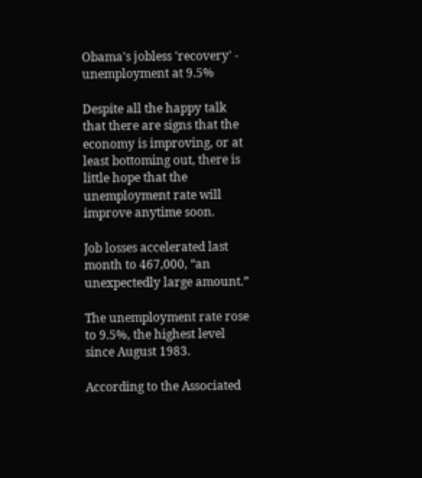Obama's jobless 'recovery' - unemployment at 9.5%

Despite all the happy talk that there are signs that the economy is improving, or at least bottoming out, there is little hope that the unemployment rate will improve anytime soon.

Job losses accelerated last month to 467,000, “an unexpectedly large amount.”

The unemployment rate rose to 9.5%, the highest level since August 1983.

According to the Associated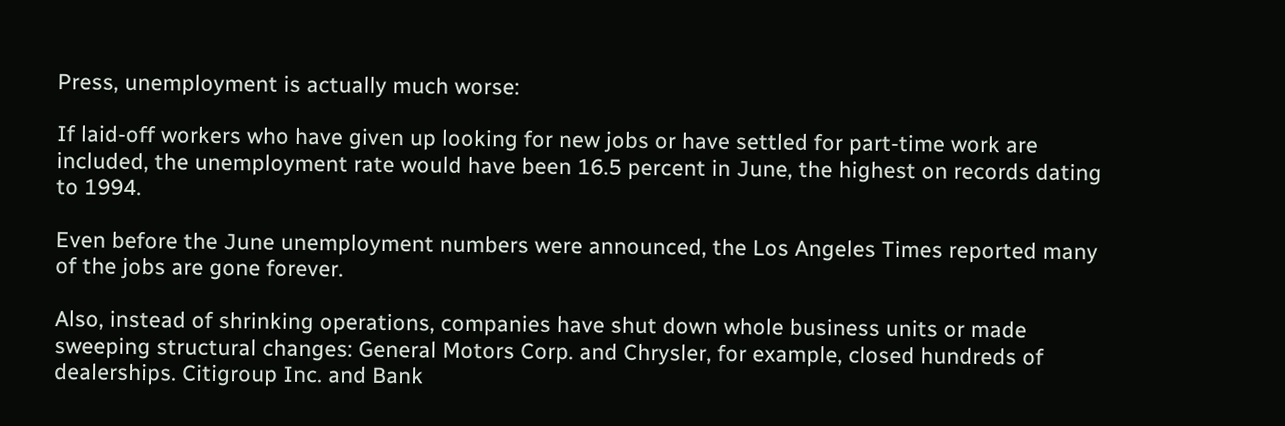Press, unemployment is actually much worse:

If laid-off workers who have given up looking for new jobs or have settled for part-time work are included, the unemployment rate would have been 16.5 percent in June, the highest on records dating to 1994.

Even before the June unemployment numbers were announced, the Los Angeles Times reported many of the jobs are gone forever.

Also, instead of shrinking operations, companies have shut down whole business units or made sweeping structural changes: General Motors Corp. and Chrysler, for example, closed hundreds of dealerships. Citigroup Inc. and Bank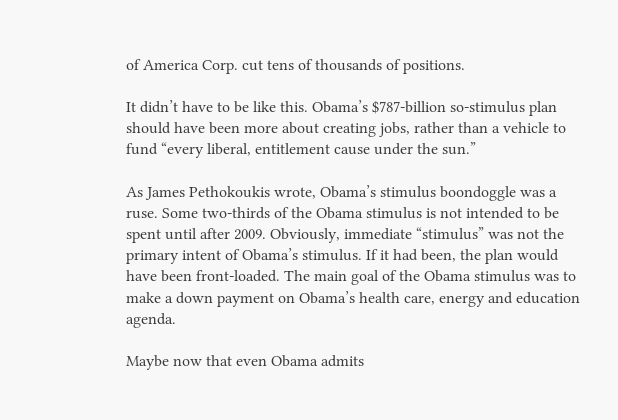of America Corp. cut tens of thousands of positions.

It didn’t have to be like this. Obama’s $787-billion so-stimulus plan should have been more about creating jobs, rather than a vehicle to fund “every liberal, entitlement cause under the sun.”

As James Pethokoukis wrote, Obama’s stimulus boondoggle was a ruse. Some two-thirds of the Obama stimulus is not intended to be spent until after 2009. Obviously, immediate “stimulus” was not the primary intent of Obama’s stimulus. If it had been, the plan would have been front-loaded. The main goal of the Obama stimulus was to make a down payment on Obama’s health care, energy and education agenda.

Maybe now that even Obama admits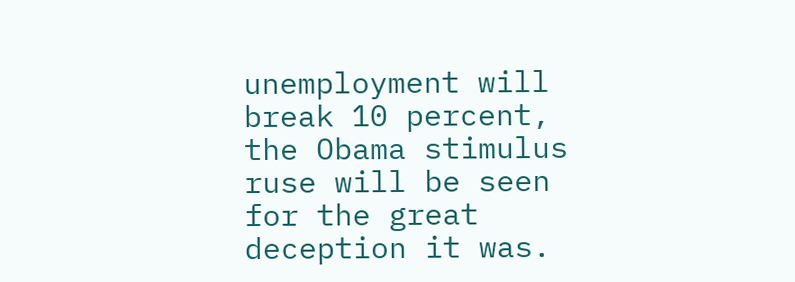unemployment will break 10 percent, the Obama stimulus ruse will be seen for the great deception it was.